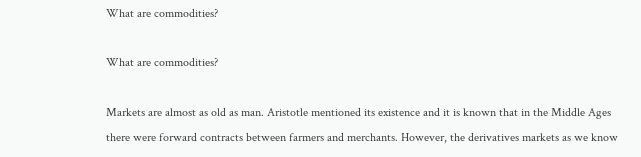What are commodities?

What are commodities?

Markets are almost as old as man. Aristotle mentioned its existence and it is known that in the Middle Ages there were forward contracts between farmers and merchants. However, the derivatives markets as we know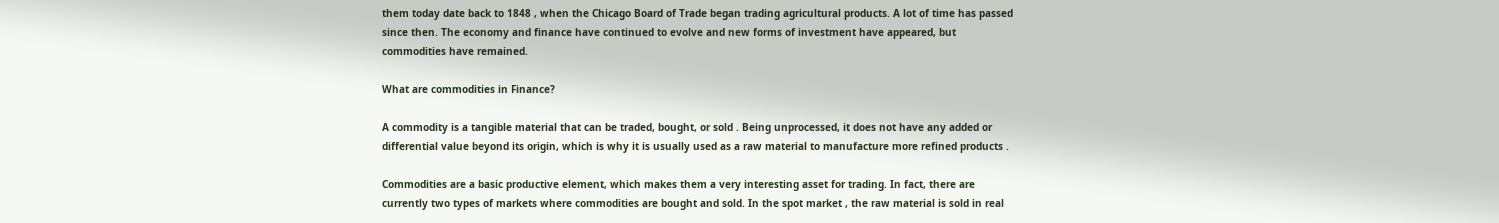them today date back to 1848 , when the Chicago Board of Trade began trading agricultural products. A lot of time has passed since then. The economy and finance have continued to evolve and new forms of investment have appeared, but commodities have remained.

What are commodities in Finance?

A commodity is a tangible material that can be traded, bought, or sold . Being unprocessed, it does not have any added or differential value beyond its origin, which is why it is usually used as a raw material to manufacture more refined products .

Commodities are a basic productive element, which makes them a very interesting asset for trading. In fact, there are currently two types of markets where commodities are bought and sold. In the spot market , the raw material is sold in real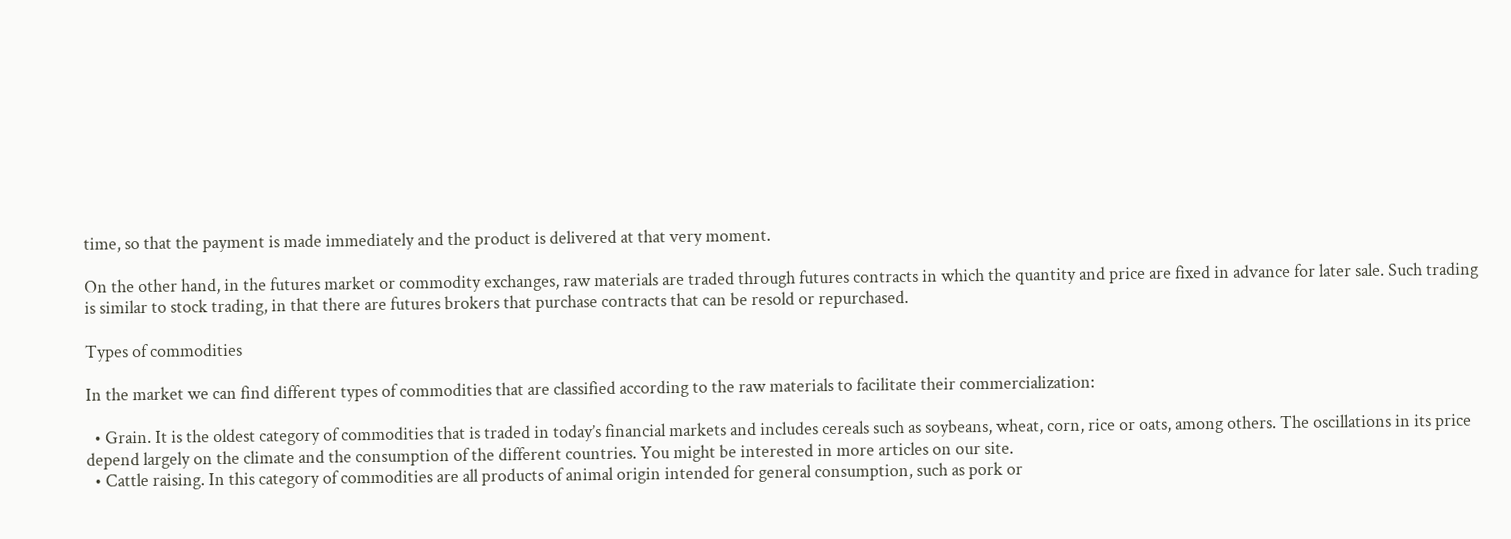time, so that the payment is made immediately and the product is delivered at that very moment.

On the other hand, in the futures market or commodity exchanges, raw materials are traded through futures contracts in which the quantity and price are fixed in advance for later sale. Such trading is similar to stock trading, in that there are futures brokers that purchase contracts that can be resold or repurchased.

Types of commodities

In the market we can find different types of commodities that are classified according to the raw materials to facilitate their commercialization:

  • Grain. It is the oldest category of commodities that is traded in today’s financial markets and includes cereals such as soybeans, wheat, corn, rice or oats, among others. The oscillations in its price depend largely on the climate and the consumption of the different countries. You might be interested in more articles on our site.
  • Cattle raising. In this category of commodities are all products of animal origin intended for general consumption, such as pork or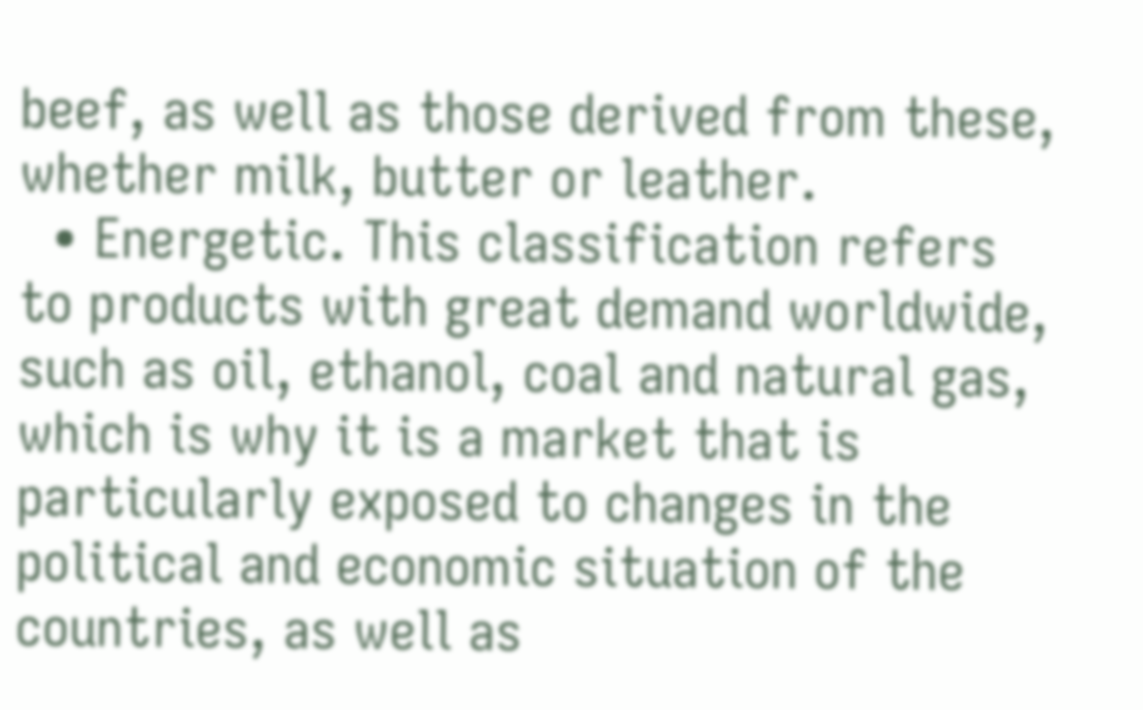beef, as well as those derived from these, whether milk, butter or leather.
  • Energetic. This classification refers to products with great demand worldwide, such as oil, ethanol, coal and natural gas, which is why it is a market that is particularly exposed to changes in the political and economic situation of the countries, as well as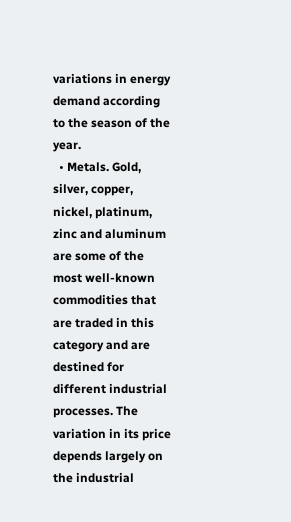variations in energy demand according to the season of the year.
  • Metals. Gold, silver, copper, nickel, platinum, zinc and aluminum are some of the most well-known commodities that are traded in this category and are destined for different industrial processes. The variation in its price depends largely on the industrial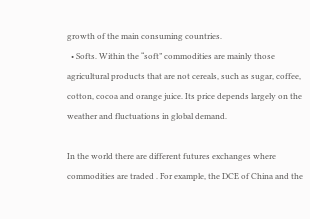growth of the main consuming countries.
  • Softs. Within the “soft” commodities are mainly those agricultural products that are not cereals, such as sugar, coffee, cotton, cocoa and orange juice. Its price depends largely on the weather and fluctuations in global demand.

In the world there are different futures exchanges where commodities are traded . For example, the DCE of China and the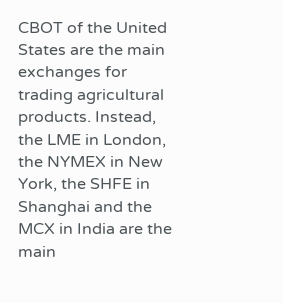CBOT of the United States are the main exchanges for trading agricultural products. Instead, the LME in London, the NYMEX in New York, the SHFE in Shanghai and the MCX in India are the main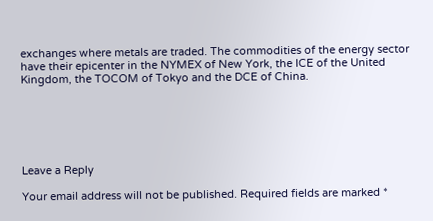exchanges where metals are traded. The commodities of the energy sector have their epicenter in the NYMEX of New York, the ICE of the United Kingdom, the TOCOM of Tokyo and the DCE of China.






Leave a Reply

Your email address will not be published. Required fields are marked *